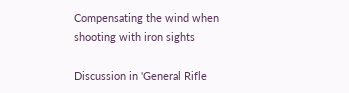Compensating the wind when shooting with iron sights

Discussion in 'General Rifle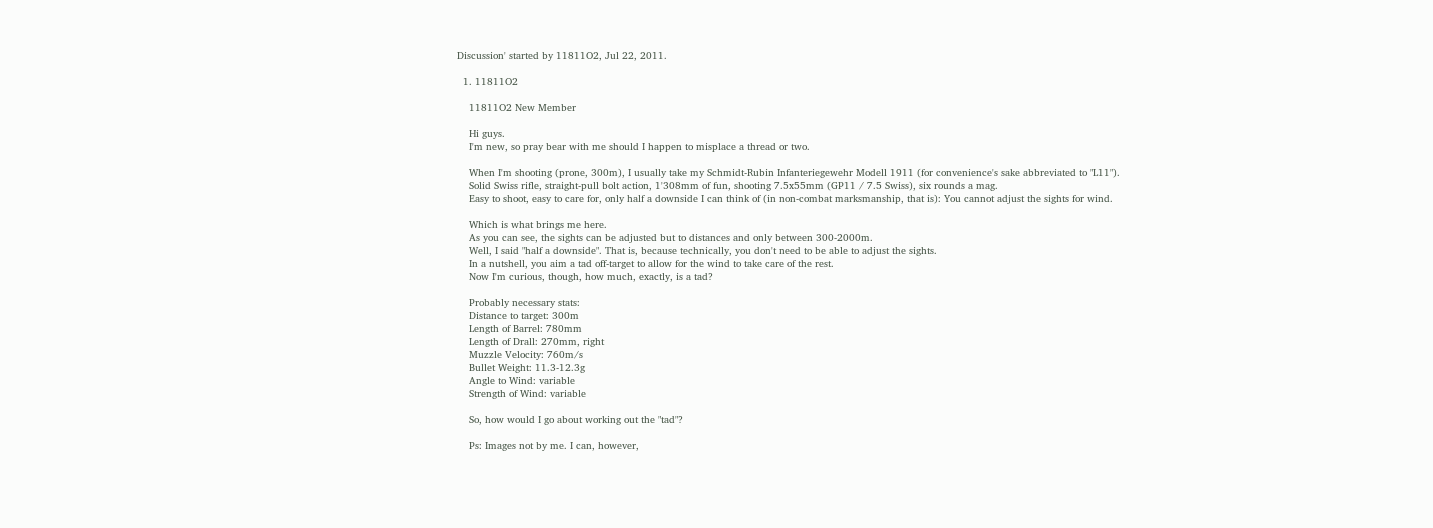Discussion' started by 11811O2, Jul 22, 2011.

  1. 11811O2

    11811O2 New Member

    Hi guys.
    I'm new, so pray bear with me should I happen to misplace a thread or two.

    When I'm shooting (prone, 300m), I usually take my Schmidt-Rubin Infanteriegewehr Modell 1911 (for convenience's sake abbreviated to "L11").
    Solid Swiss rifle, straight-pull bolt action, 1'308mm of fun, shooting 7.5x55mm (GP11 / 7.5 Swiss), six rounds a mag.
    Easy to shoot, easy to care for, only half a downside I can think of (in non-combat marksmanship, that is): You cannot adjust the sights for wind.

    Which is what brings me here.
    As you can see, the sights can be adjusted but to distances and only between 300-2000m.
    Well, I said "half a downside". That is, because technically, you don't need to be able to adjust the sights.
    In a nutshell, you aim a tad off-target to allow for the wind to take care of the rest.
    Now I'm curious, though, how much, exactly, is a tad?

    Probably necessary stats:
    Distance to target: 300m
    Length of Barrel: 780mm
    Length of Drall: 270mm, right
    Muzzle Velocity: 760m/s
    Bullet Weight: 11.3-12.3g
    Angle to Wind: variable
    Strength of Wind: variable

    So, how would I go about working out the "tad"?

    Ps: Images not by me. I can, however,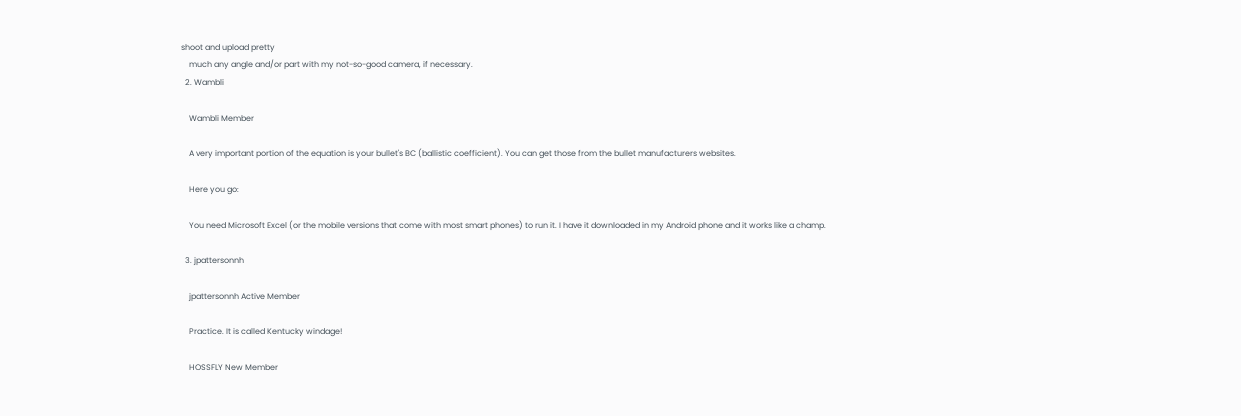shoot and upload pretty
    much any angle and/or part with my not-so-good camera, if necessary.
  2. Wambli

    Wambli Member

    A very important portion of the equation is your bullet's BC (ballistic coefficient). You can get those from the bullet manufacturers websites.

    Here you go:

    You need Microsoft Excel (or the mobile versions that come with most smart phones) to run it. I have it downloaded in my Android phone and it works like a champ.

  3. jpattersonnh

    jpattersonnh Active Member

    Practice. It is called Kentucky windage!

    HOSSFLY New Member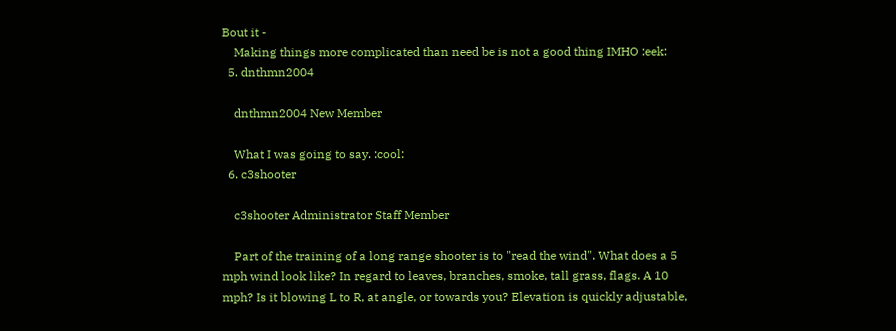Bout it -
    Making things more complicated than need be is not a good thing IMHO :eek:
  5. dnthmn2004

    dnthmn2004 New Member

    What I was going to say. :cool:
  6. c3shooter

    c3shooter Administrator Staff Member

    Part of the training of a long range shooter is to "read the wind". What does a 5 mph wind look like? In regard to leaves, branches, smoke, tall grass, flags. A 10 mph? Is it blowing L to R, at angle, or towards you? Elevation is quickly adjustable,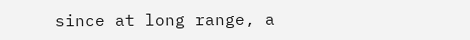since at long range, a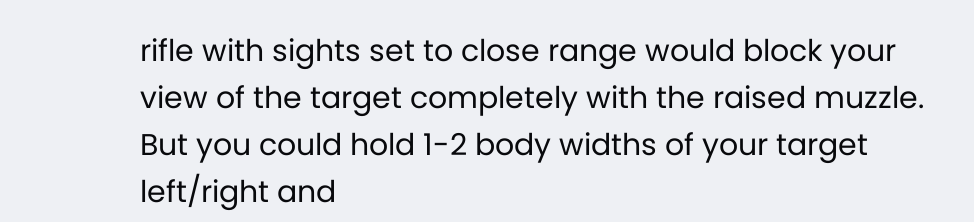rifle with sights set to close range would block your view of the target completely with the raised muzzle. But you could hold 1-2 body widths of your target left/right and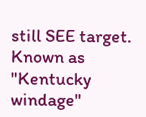still SEE target. Known as "Kentucky windage"